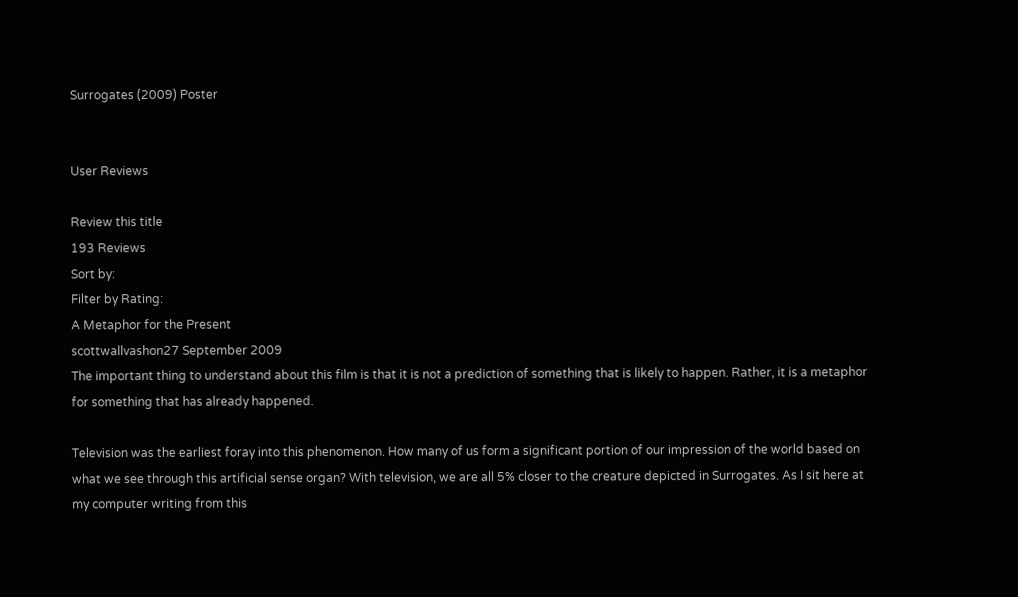Surrogates (2009) Poster


User Reviews

Review this title
193 Reviews
Sort by:
Filter by Rating:
A Metaphor for the Present
scottwallvashon27 September 2009
The important thing to understand about this film is that it is not a prediction of something that is likely to happen. Rather, it is a metaphor for something that has already happened.

Television was the earliest foray into this phenomenon. How many of us form a significant portion of our impression of the world based on what we see through this artificial sense organ? With television, we are all 5% closer to the creature depicted in Surrogates. As I sit here at my computer writing from this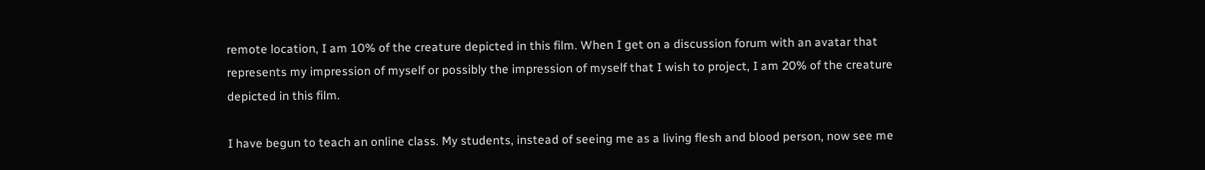remote location, I am 10% of the creature depicted in this film. When I get on a discussion forum with an avatar that represents my impression of myself or possibly the impression of myself that I wish to project, I am 20% of the creature depicted in this film.

I have begun to teach an online class. My students, instead of seeing me as a living flesh and blood person, now see me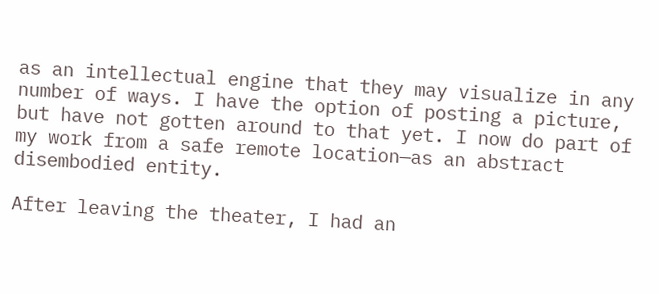as an intellectual engine that they may visualize in any number of ways. I have the option of posting a picture, but have not gotten around to that yet. I now do part of my work from a safe remote location—as an abstract disembodied entity.

After leaving the theater, I had an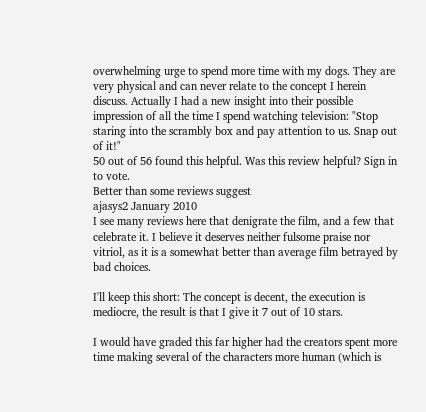overwhelming urge to spend more time with my dogs. They are very physical and can never relate to the concept I herein discuss. Actually I had a new insight into their possible impression of all the time I spend watching television: "Stop staring into the scrambly box and pay attention to us. Snap out of it!"
50 out of 56 found this helpful. Was this review helpful? Sign in to vote.
Better than some reviews suggest
ajasys2 January 2010
I see many reviews here that denigrate the film, and a few that celebrate it. I believe it deserves neither fulsome praise nor vitriol, as it is a somewhat better than average film betrayed by bad choices.

I'll keep this short: The concept is decent, the execution is mediocre, the result is that I give it 7 out of 10 stars.

I would have graded this far higher had the creators spent more time making several of the characters more human (which is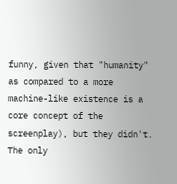funny, given that "humanity" as compared to a more machine-like existence is a core concept of the screenplay), but they didn't. The only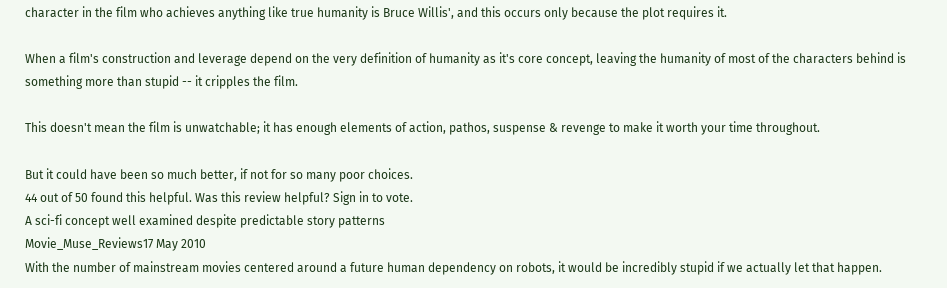character in the film who achieves anything like true humanity is Bruce Willis', and this occurs only because the plot requires it.

When a film's construction and leverage depend on the very definition of humanity as it's core concept, leaving the humanity of most of the characters behind is something more than stupid -- it cripples the film.

This doesn't mean the film is unwatchable; it has enough elements of action, pathos, suspense & revenge to make it worth your time throughout.

But it could have been so much better, if not for so many poor choices.
44 out of 50 found this helpful. Was this review helpful? Sign in to vote.
A sci-fi concept well examined despite predictable story patterns
Movie_Muse_Reviews17 May 2010
With the number of mainstream movies centered around a future human dependency on robots, it would be incredibly stupid if we actually let that happen.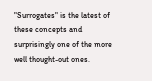"Surrogates" is the latest of these concepts and surprisingly one of the more well thought-out ones.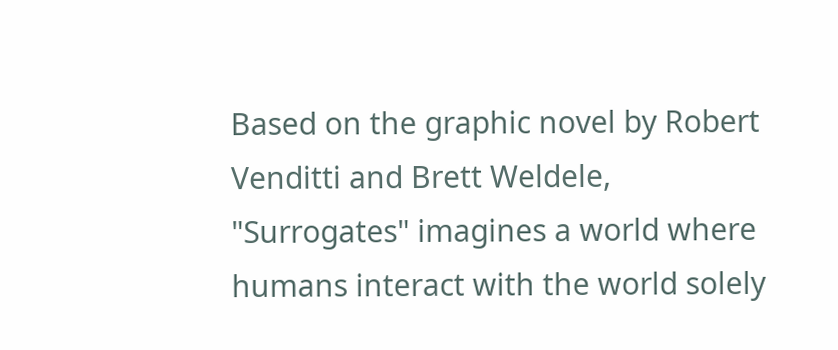Based on the graphic novel by Robert Venditti and Brett Weldele, "Surrogates" imagines a world where humans interact with the world solely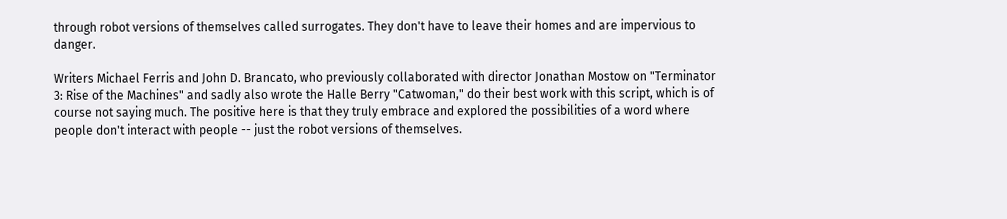through robot versions of themselves called surrogates. They don't have to leave their homes and are impervious to danger.

Writers Michael Ferris and John D. Brancato, who previously collaborated with director Jonathan Mostow on "Terminator 3: Rise of the Machines" and sadly also wrote the Halle Berry "Catwoman," do their best work with this script, which is of course not saying much. The positive here is that they truly embrace and explored the possibilities of a word where people don't interact with people -- just the robot versions of themselves.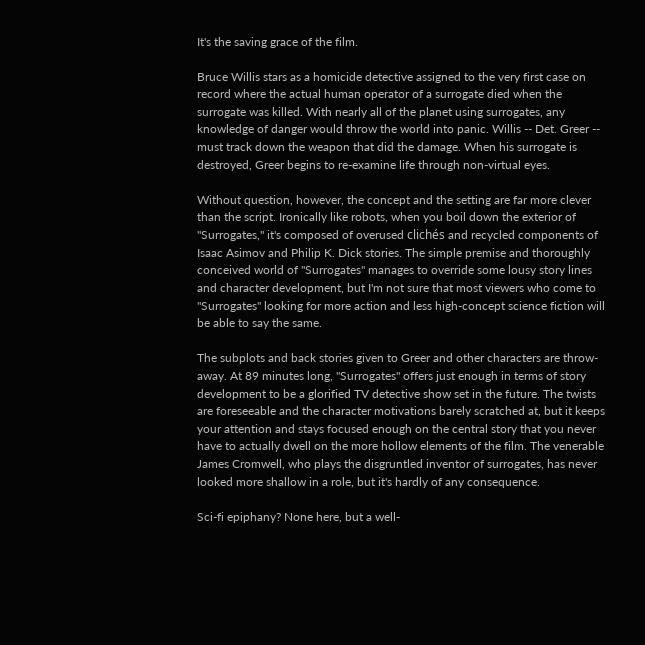It's the saving grace of the film.

Bruce Willis stars as a homicide detective assigned to the very first case on record where the actual human operator of a surrogate died when the surrogate was killed. With nearly all of the planet using surrogates, any knowledge of danger would throw the world into panic. Willis -- Det. Greer -- must track down the weapon that did the damage. When his surrogate is destroyed, Greer begins to re-examine life through non-virtual eyes.

Without question, however, the concept and the setting are far more clever than the script. Ironically like robots, when you boil down the exterior of "Surrogates," it's composed of overused clichés and recycled components of Isaac Asimov and Philip K. Dick stories. The simple premise and thoroughly conceived world of "Surrogates" manages to override some lousy story lines and character development, but I'm not sure that most viewers who come to "Surrogates" looking for more action and less high-concept science fiction will be able to say the same.

The subplots and back stories given to Greer and other characters are throw-away. At 89 minutes long, "Surrogates" offers just enough in terms of story development to be a glorified TV detective show set in the future. The twists are foreseeable and the character motivations barely scratched at, but it keeps your attention and stays focused enough on the central story that you never have to actually dwell on the more hollow elements of the film. The venerable James Cromwell, who plays the disgruntled inventor of surrogates, has never looked more shallow in a role, but it's hardly of any consequence.

Sci-fi epiphany? None here, but a well-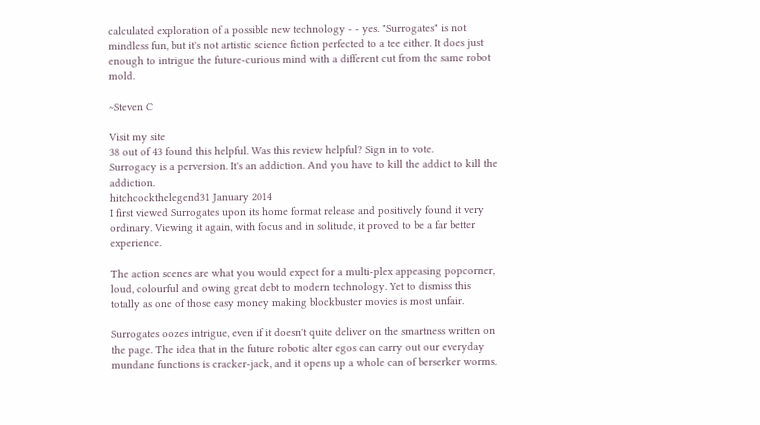calculated exploration of a possible new technology - - yes. "Surrogates" is not mindless fun, but it's not artistic science fiction perfected to a tee either. It does just enough to intrigue the future-curious mind with a different cut from the same robot mold.

~Steven C

Visit my site
38 out of 43 found this helpful. Was this review helpful? Sign in to vote.
Surrogacy is a perversion. It's an addiction. And you have to kill the addict to kill the addiction.
hitchcockthelegend31 January 2014
I first viewed Surrogates upon its home format release and positively found it very ordinary. Viewing it again, with focus and in solitude, it proved to be a far better experience.

The action scenes are what you would expect for a multi-plex appeasing popcorner, loud, colourful and owing great debt to modern technology. Yet to dismiss this totally as one of those easy money making blockbuster movies is most unfair.

Surrogates oozes intrigue, even if it doesn't quite deliver on the smartness written on the page. The idea that in the future robotic alter egos can carry out our everyday mundane functions is cracker-jack, and it opens up a whole can of berserker worms.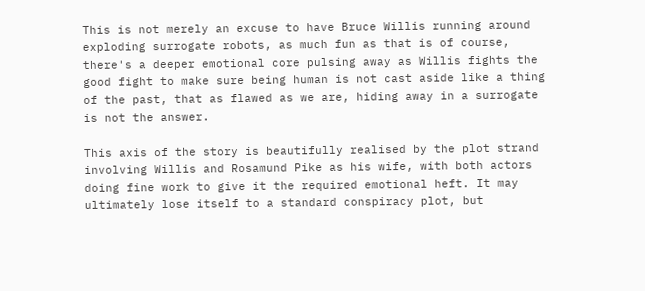This is not merely an excuse to have Bruce Willis running around exploding surrogate robots, as much fun as that is of course, there's a deeper emotional core pulsing away as Willis fights the good fight to make sure being human is not cast aside like a thing of the past, that as flawed as we are, hiding away in a surrogate is not the answer.

This axis of the story is beautifully realised by the plot strand involving Willis and Rosamund Pike as his wife, with both actors doing fine work to give it the required emotional heft. It may ultimately lose itself to a standard conspiracy plot, but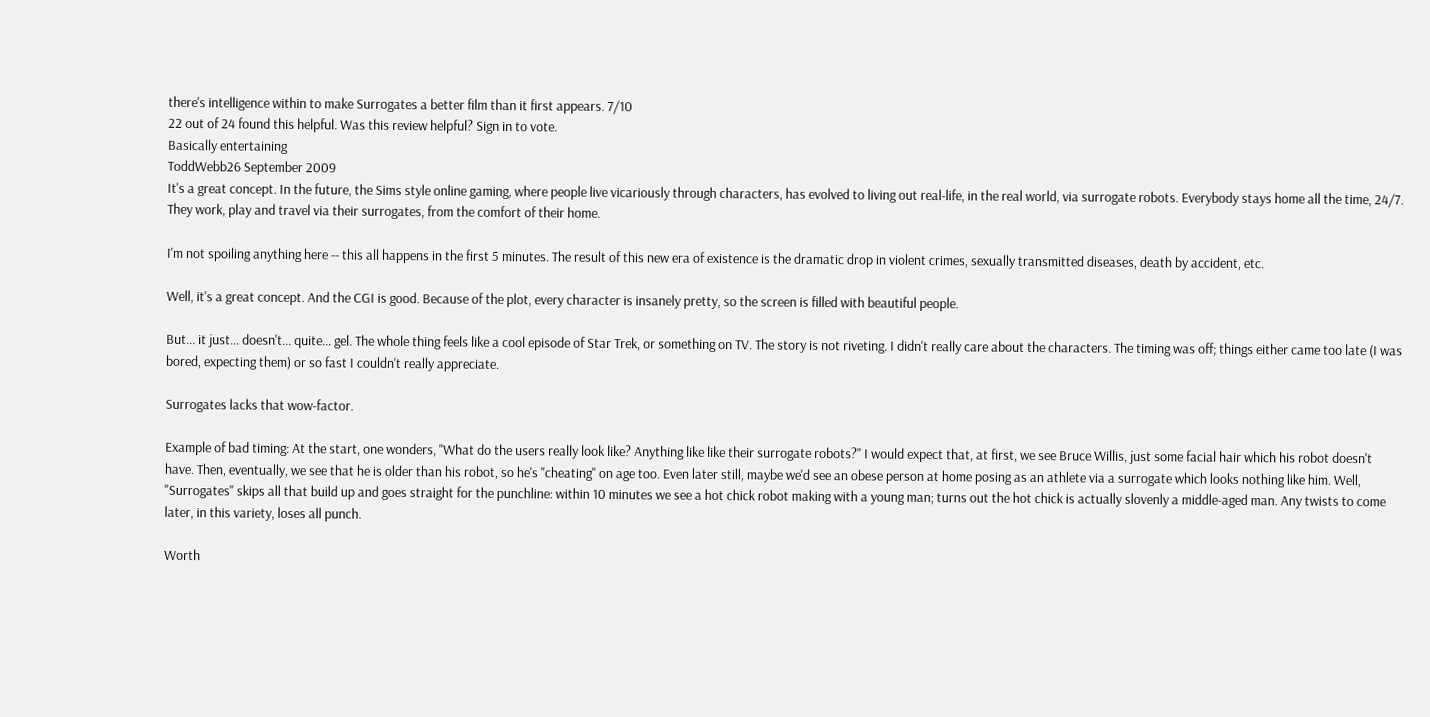there's intelligence within to make Surrogates a better film than it first appears. 7/10
22 out of 24 found this helpful. Was this review helpful? Sign in to vote.
Basically entertaining
ToddWebb26 September 2009
It's a great concept. In the future, the Sims style online gaming, where people live vicariously through characters, has evolved to living out real-life, in the real world, via surrogate robots. Everybody stays home all the time, 24/7. They work, play and travel via their surrogates, from the comfort of their home.

I'm not spoiling anything here -- this all happens in the first 5 minutes. The result of this new era of existence is the dramatic drop in violent crimes, sexually transmitted diseases, death by accident, etc.

Well, it's a great concept. And the CGI is good. Because of the plot, every character is insanely pretty, so the screen is filled with beautiful people.

But... it just... doesn't... quite... gel. The whole thing feels like a cool episode of Star Trek, or something on TV. The story is not riveting. I didn't really care about the characters. The timing was off; things either came too late (I was bored, expecting them) or so fast I couldn't really appreciate.

Surrogates lacks that wow-factor.

Example of bad timing: At the start, one wonders, "What do the users really look like? Anything like like their surrogate robots?" I would expect that, at first, we see Bruce Willis, just some facial hair which his robot doesn't have. Then, eventually, we see that he is older than his robot, so he's "cheating" on age too. Even later still, maybe we'd see an obese person at home posing as an athlete via a surrogate which looks nothing like him. Well, "Surrogates" skips all that build up and goes straight for the punchline: within 10 minutes we see a hot chick robot making with a young man; turns out the hot chick is actually slovenly a middle-aged man. Any twists to come later, in this variety, loses all punch.

Worth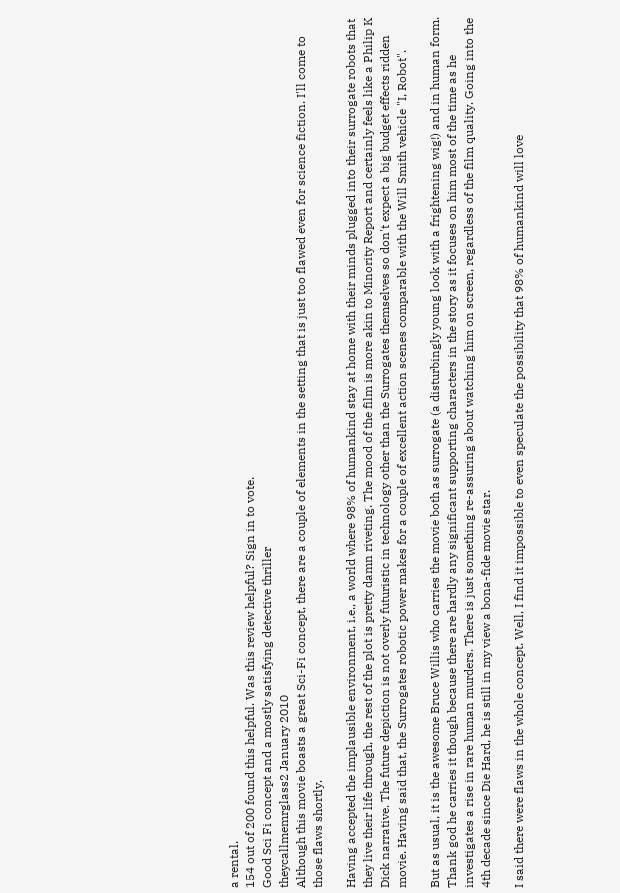a rental.
154 out of 200 found this helpful. Was this review helpful? Sign in to vote.
Good Sci Fi concept and a mostly satisfying detective thriller
theycallmemrglass2 January 2010
Although this movie boasts a great Sci-Fi concept, there are a couple of elements in the setting that is just too flawed even for science fiction. I'll come to those flaws shortly.

Having accepted the implausible environment, i.e., a world where 98% of humankind stay at home with their minds plugged into their surrogate robots that they live their life through, the rest of the plot is pretty damn riveting. The mood of the film is more akin to Minority Report and certainly feels like a Philip K Dick narrative. The future depiction is not overly futuristic in technology other than the Surrogates themselves so don't expect a big budget effects ridden movie. Having said that, the Surrogates robotic power makes for a couple of excellent action scenes comparable with the Will Smith vehicle "I, Robot".

But as usual, it is the awesome Bruce Willis who carries the movie both as surrogate (a disturbingly young look with a frightening wig!) and in human form. Thank god he carries it though because there are hardly any significant supporting characters in the story as it focuses on him most of the time as he investigates a rise in rare human murders. There is just something re-assuring about watching him on screen, regardless of the film quality. Going into the 4th decade since Die Hard, he is still in my view a bona-fide movie star.

I said there were flaws in the whole concept. Well, I find it impossible to even speculate the possibility that 98% of humankind will love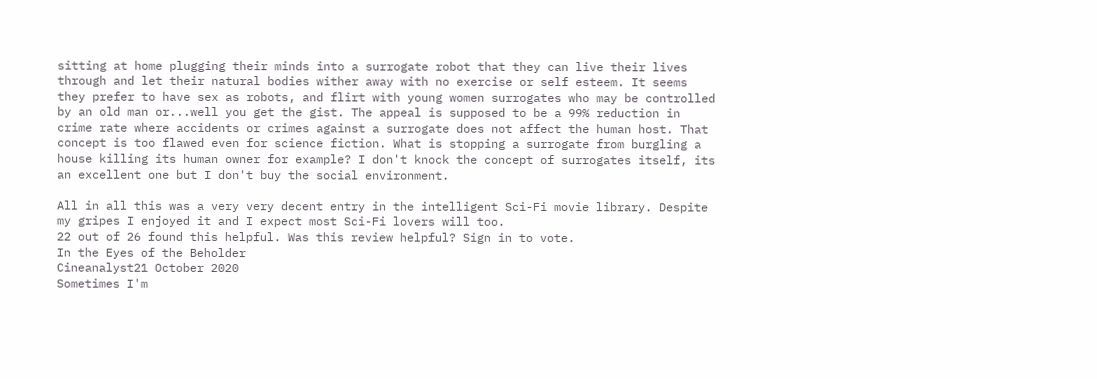sitting at home plugging their minds into a surrogate robot that they can live their lives through and let their natural bodies wither away with no exercise or self esteem. It seems they prefer to have sex as robots, and flirt with young women surrogates who may be controlled by an old man or...well you get the gist. The appeal is supposed to be a 99% reduction in crime rate where accidents or crimes against a surrogate does not affect the human host. That concept is too flawed even for science fiction. What is stopping a surrogate from burgling a house killing its human owner for example? I don't knock the concept of surrogates itself, its an excellent one but I don't buy the social environment.

All in all this was a very very decent entry in the intelligent Sci-Fi movie library. Despite my gripes I enjoyed it and I expect most Sci-Fi lovers will too.
22 out of 26 found this helpful. Was this review helpful? Sign in to vote.
In the Eyes of the Beholder
Cineanalyst21 October 2020
Sometimes I'm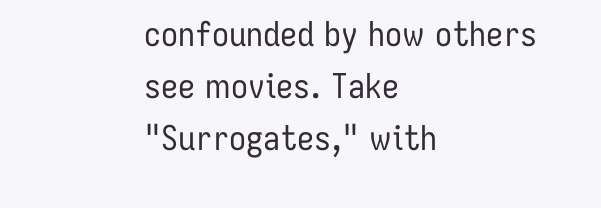confounded by how others see movies. Take "Surrogates," with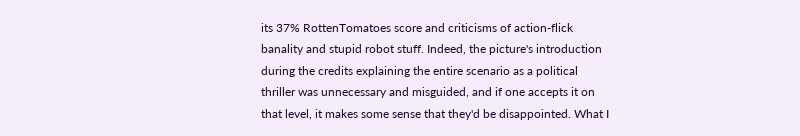its 37% RottenTomatoes score and criticisms of action-flick banality and stupid robot stuff. Indeed, the picture's introduction during the credits explaining the entire scenario as a political thriller was unnecessary and misguided, and if one accepts it on that level, it makes some sense that they'd be disappointed. What I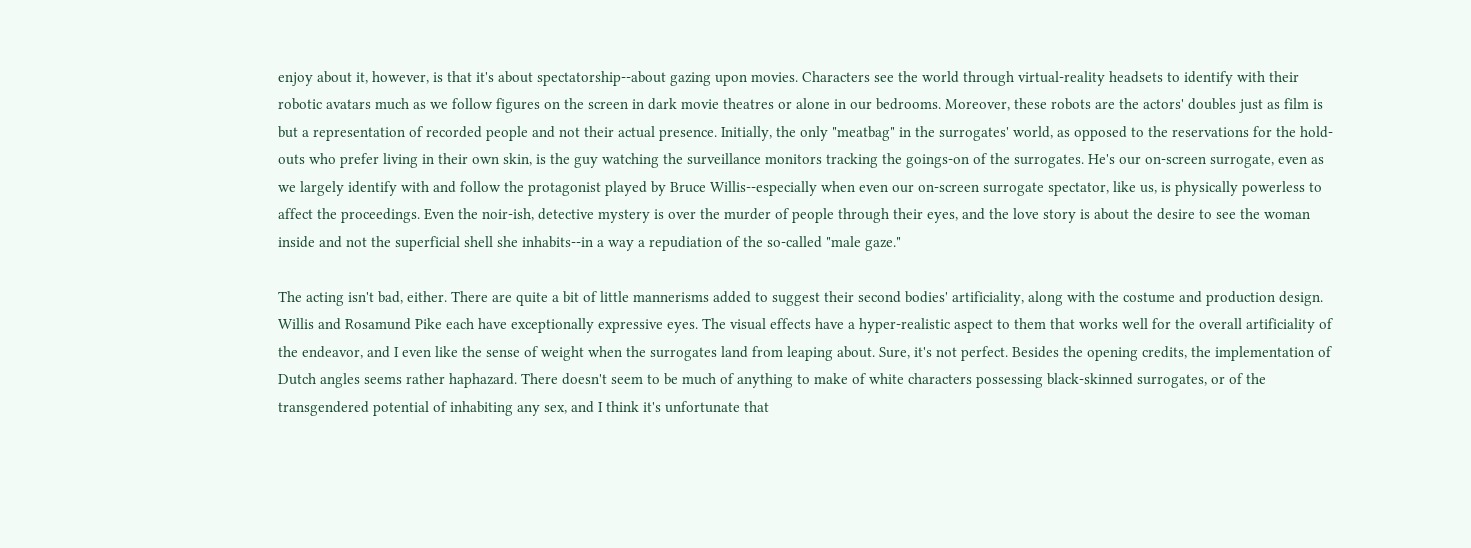enjoy about it, however, is that it's about spectatorship--about gazing upon movies. Characters see the world through virtual-reality headsets to identify with their robotic avatars much as we follow figures on the screen in dark movie theatres or alone in our bedrooms. Moreover, these robots are the actors' doubles just as film is but a representation of recorded people and not their actual presence. Initially, the only "meatbag" in the surrogates' world, as opposed to the reservations for the hold-outs who prefer living in their own skin, is the guy watching the surveillance monitors tracking the goings-on of the surrogates. He's our on-screen surrogate, even as we largely identify with and follow the protagonist played by Bruce Willis--especially when even our on-screen surrogate spectator, like us, is physically powerless to affect the proceedings. Even the noir-ish, detective mystery is over the murder of people through their eyes, and the love story is about the desire to see the woman inside and not the superficial shell she inhabits--in a way a repudiation of the so-called "male gaze."

The acting isn't bad, either. There are quite a bit of little mannerisms added to suggest their second bodies' artificiality, along with the costume and production design. Willis and Rosamund Pike each have exceptionally expressive eyes. The visual effects have a hyper-realistic aspect to them that works well for the overall artificiality of the endeavor, and I even like the sense of weight when the surrogates land from leaping about. Sure, it's not perfect. Besides the opening credits, the implementation of Dutch angles seems rather haphazard. There doesn't seem to be much of anything to make of white characters possessing black-skinned surrogates, or of the transgendered potential of inhabiting any sex, and I think it's unfortunate that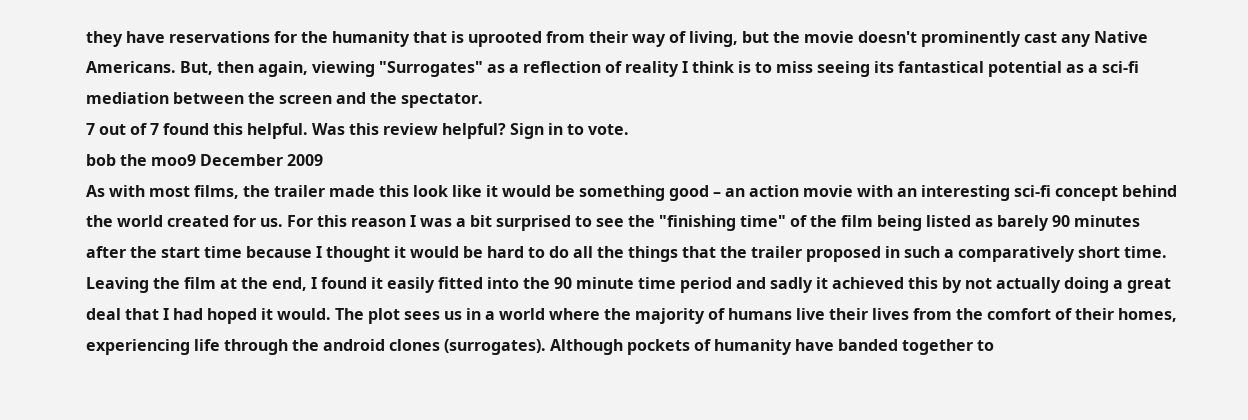they have reservations for the humanity that is uprooted from their way of living, but the movie doesn't prominently cast any Native Americans. But, then again, viewing "Surrogates" as a reflection of reality I think is to miss seeing its fantastical potential as a sci-fi mediation between the screen and the spectator.
7 out of 7 found this helpful. Was this review helpful? Sign in to vote.
bob the moo9 December 2009
As with most films, the trailer made this look like it would be something good – an action movie with an interesting sci-fi concept behind the world created for us. For this reason I was a bit surprised to see the "finishing time" of the film being listed as barely 90 minutes after the start time because I thought it would be hard to do all the things that the trailer proposed in such a comparatively short time. Leaving the film at the end, I found it easily fitted into the 90 minute time period and sadly it achieved this by not actually doing a great deal that I had hoped it would. The plot sees us in a world where the majority of humans live their lives from the comfort of their homes, experiencing life through the android clones (surrogates). Although pockets of humanity have banded together to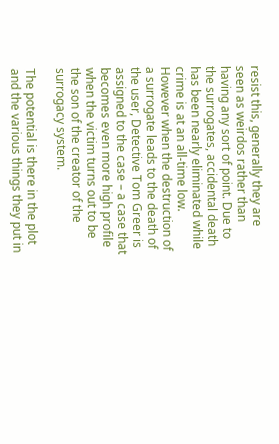resist this, generally they are seen as weirdos rather than having any sort of point. Due to the surrogates, accidental death has been nearly eliminated while crime is at an all-time low. However when the destruction of a surrogate leads to the death of the user, Detective Tom Greer is assigned to the case – a case that becomes even more high profile when the victim turns out to be the son of the creator of the surrogacy system.

The potential is there in the plot and the various things they put in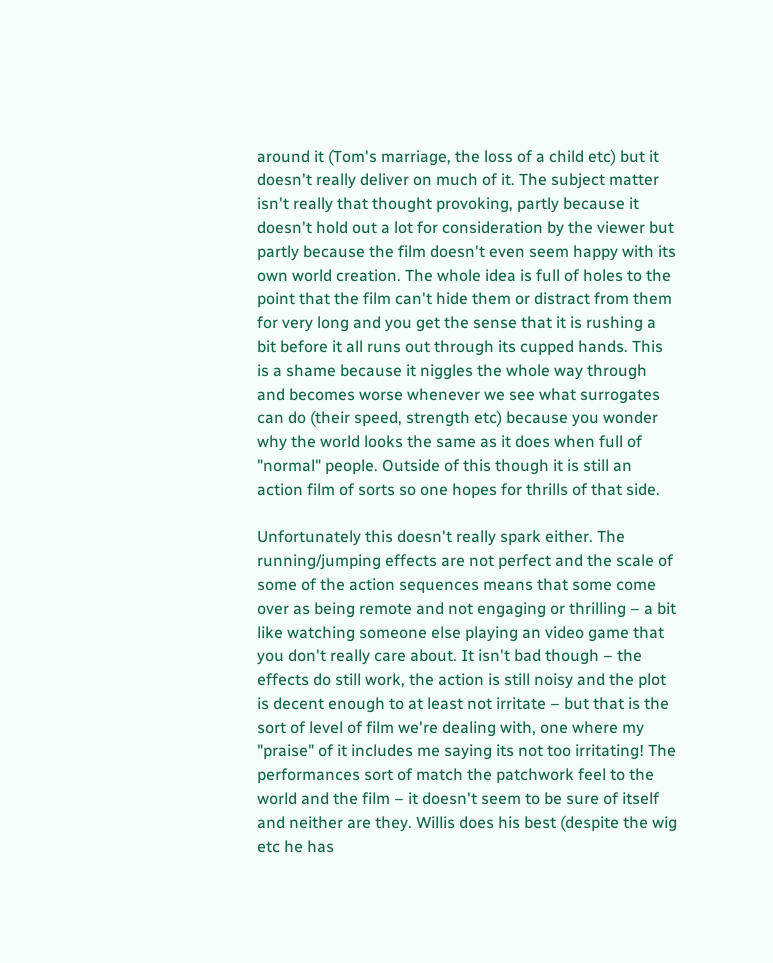around it (Tom's marriage, the loss of a child etc) but it doesn't really deliver on much of it. The subject matter isn't really that thought provoking, partly because it doesn't hold out a lot for consideration by the viewer but partly because the film doesn't even seem happy with its own world creation. The whole idea is full of holes to the point that the film can't hide them or distract from them for very long and you get the sense that it is rushing a bit before it all runs out through its cupped hands. This is a shame because it niggles the whole way through and becomes worse whenever we see what surrogates can do (their speed, strength etc) because you wonder why the world looks the same as it does when full of "normal" people. Outside of this though it is still an action film of sorts so one hopes for thrills of that side.

Unfortunately this doesn't really spark either. The running/jumping effects are not perfect and the scale of some of the action sequences means that some come over as being remote and not engaging or thrilling – a bit like watching someone else playing an video game that you don't really care about. It isn't bad though – the effects do still work, the action is still noisy and the plot is decent enough to at least not irritate – but that is the sort of level of film we're dealing with, one where my "praise" of it includes me saying its not too irritating! The performances sort of match the patchwork feel to the world and the film – it doesn't seem to be sure of itself and neither are they. Willis does his best (despite the wig etc he has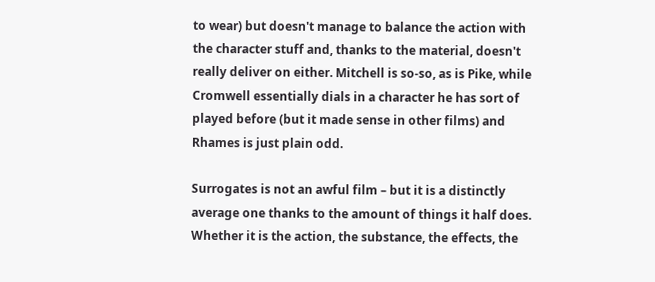to wear) but doesn't manage to balance the action with the character stuff and, thanks to the material, doesn't really deliver on either. Mitchell is so-so, as is Pike, while Cromwell essentially dials in a character he has sort of played before (but it made sense in other films) and Rhames is just plain odd.

Surrogates is not an awful film – but it is a distinctly average one thanks to the amount of things it half does. Whether it is the action, the substance, the effects, the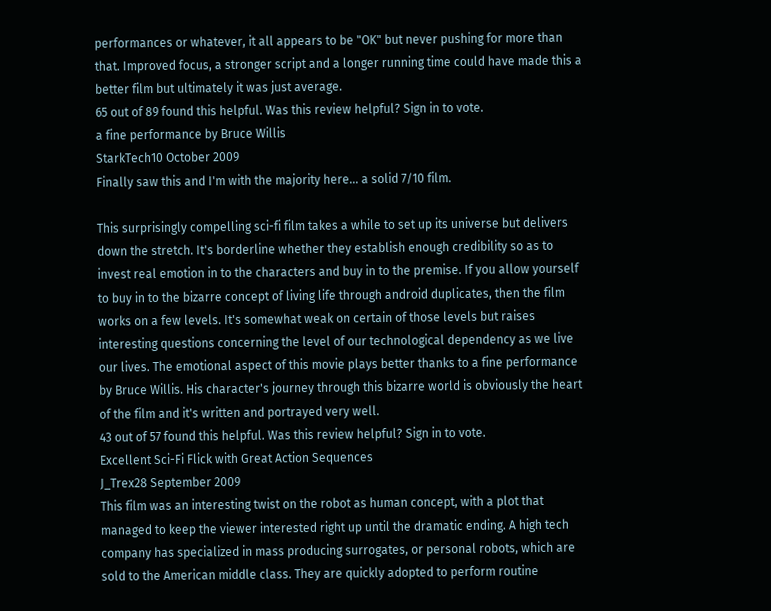performances or whatever, it all appears to be "OK" but never pushing for more than that. Improved focus, a stronger script and a longer running time could have made this a better film but ultimately it was just average.
65 out of 89 found this helpful. Was this review helpful? Sign in to vote.
a fine performance by Bruce Willis
StarkTech10 October 2009
Finally saw this and I'm with the majority here... a solid 7/10 film.

This surprisingly compelling sci-fi film takes a while to set up its universe but delivers down the stretch. It's borderline whether they establish enough credibility so as to invest real emotion in to the characters and buy in to the premise. If you allow yourself to buy in to the bizarre concept of living life through android duplicates, then the film works on a few levels. It's somewhat weak on certain of those levels but raises interesting questions concerning the level of our technological dependency as we live our lives. The emotional aspect of this movie plays better thanks to a fine performance by Bruce Willis. His character's journey through this bizarre world is obviously the heart of the film and it's written and portrayed very well.
43 out of 57 found this helpful. Was this review helpful? Sign in to vote.
Excellent Sci-Fi Flick with Great Action Sequences
J_Trex28 September 2009
This film was an interesting twist on the robot as human concept, with a plot that managed to keep the viewer interested right up until the dramatic ending. A high tech company has specialized in mass producing surrogates, or personal robots, which are sold to the American middle class. They are quickly adopted to perform routine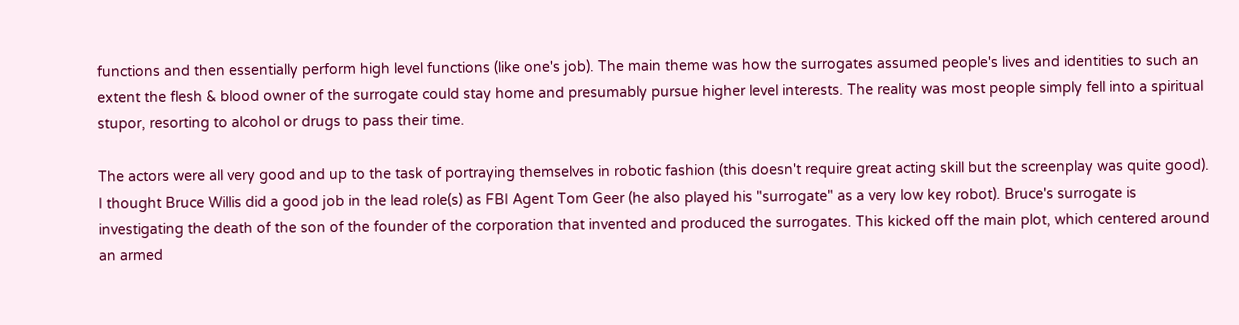functions and then essentially perform high level functions (like one's job). The main theme was how the surrogates assumed people's lives and identities to such an extent the flesh & blood owner of the surrogate could stay home and presumably pursue higher level interests. The reality was most people simply fell into a spiritual stupor, resorting to alcohol or drugs to pass their time.

The actors were all very good and up to the task of portraying themselves in robotic fashion (this doesn't require great acting skill but the screenplay was quite good). I thought Bruce Willis did a good job in the lead role(s) as FBI Agent Tom Geer (he also played his "surrogate" as a very low key robot). Bruce's surrogate is investigating the death of the son of the founder of the corporation that invented and produced the surrogates. This kicked off the main plot, which centered around an armed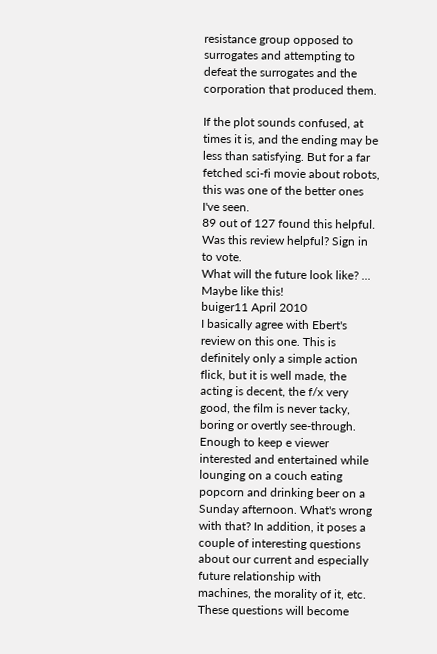resistance group opposed to surrogates and attempting to defeat the surrogates and the corporation that produced them.

If the plot sounds confused, at times it is, and the ending may be less than satisfying. But for a far fetched sci-fi movie about robots, this was one of the better ones I've seen.
89 out of 127 found this helpful. Was this review helpful? Sign in to vote.
What will the future look like? ... Maybe like this!
buiger11 April 2010
I basically agree with Ebert's review on this one. This is definitely only a simple action flick, but it is well made, the acting is decent, the f/x very good, the film is never tacky, boring or overtly see-through. Enough to keep e viewer interested and entertained while lounging on a couch eating popcorn and drinking beer on a Sunday afternoon. What's wrong with that? In addition, it poses a couple of interesting questions about our current and especially future relationship with machines, the morality of it, etc. These questions will become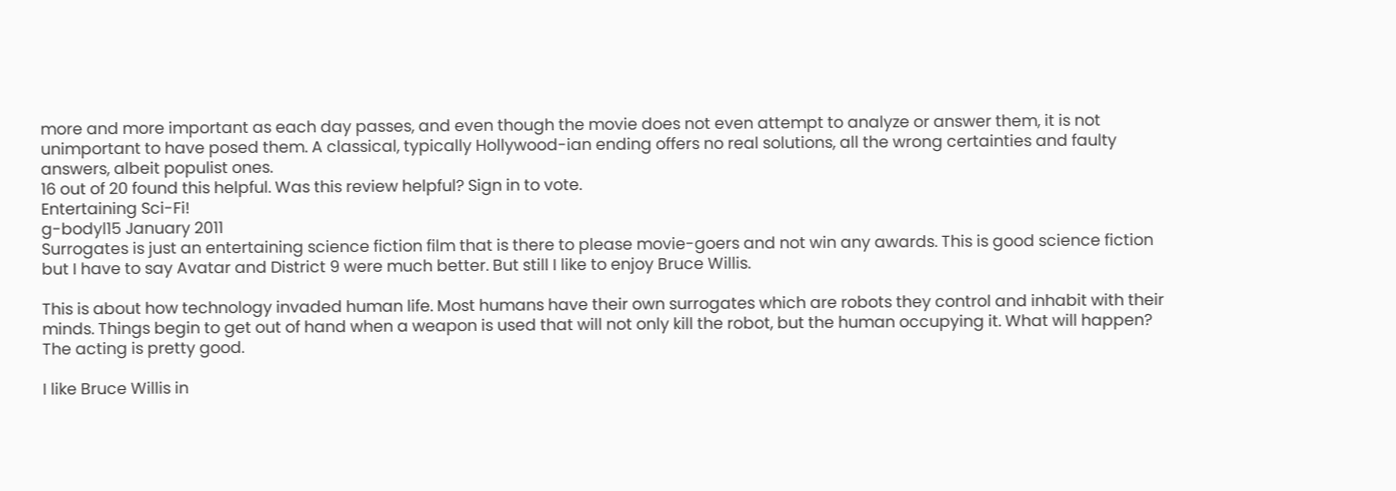more and more important as each day passes, and even though the movie does not even attempt to analyze or answer them, it is not unimportant to have posed them. A classical, typically Hollywood-ian ending offers no real solutions, all the wrong certainties and faulty answers, albeit populist ones.
16 out of 20 found this helpful. Was this review helpful? Sign in to vote.
Entertaining Sci-Fi!
g-bodyl15 January 2011
Surrogates is just an entertaining science fiction film that is there to please movie-goers and not win any awards. This is good science fiction but I have to say Avatar and District 9 were much better. But still I like to enjoy Bruce Willis.

This is about how technology invaded human life. Most humans have their own surrogates which are robots they control and inhabit with their minds. Things begin to get out of hand when a weapon is used that will not only kill the robot, but the human occupying it. What will happen? The acting is pretty good.

I like Bruce Willis in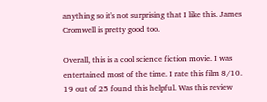anything so it's not surprising that I like this. James Cromwell is pretty good too.

Overall, this is a cool science fiction movie. I was entertained most of the time. I rate this film 8/10.
19 out of 25 found this helpful. Was this review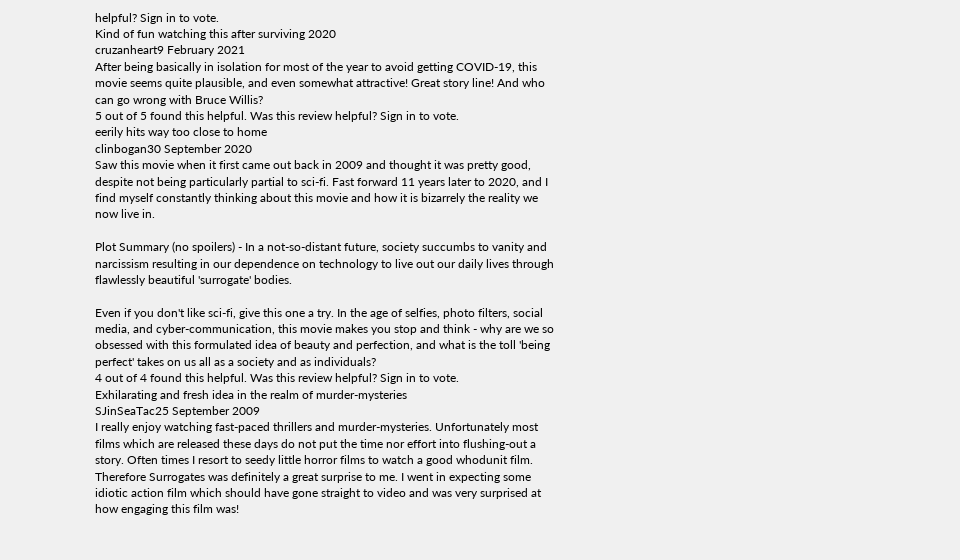helpful? Sign in to vote.
Kind of fun watching this after surviving 2020
cruzanheart9 February 2021
After being basically in isolation for most of the year to avoid getting COVID-19, this movie seems quite plausible, and even somewhat attractive! Great story line! And who can go wrong with Bruce Willis?
5 out of 5 found this helpful. Was this review helpful? Sign in to vote.
eerily hits way too close to home
clinbogan30 September 2020
Saw this movie when it first came out back in 2009 and thought it was pretty good, despite not being particularly partial to sci-fi. Fast forward 11 years later to 2020, and I find myself constantly thinking about this movie and how it is bizarrely the reality we now live in.

Plot Summary (no spoilers) - In a not-so-distant future, society succumbs to vanity and narcissism resulting in our dependence on technology to live out our daily lives through flawlessly beautiful 'surrogate' bodies.

Even if you don't like sci-fi, give this one a try. In the age of selfies, photo filters, social media, and cyber-communication, this movie makes you stop and think - why are we so obsessed with this formulated idea of beauty and perfection, and what is the toll 'being perfect' takes on us all as a society and as individuals?
4 out of 4 found this helpful. Was this review helpful? Sign in to vote.
Exhilarating and fresh idea in the realm of murder-mysteries
SJinSeaTac25 September 2009
I really enjoy watching fast-paced thrillers and murder-mysteries. Unfortunately most films which are released these days do not put the time nor effort into flushing-out a story. Often times I resort to seedy little horror films to watch a good whodunit film. Therefore Surrogates was definitely a great surprise to me. I went in expecting some idiotic action film which should have gone straight to video and was very surprised at how engaging this film was!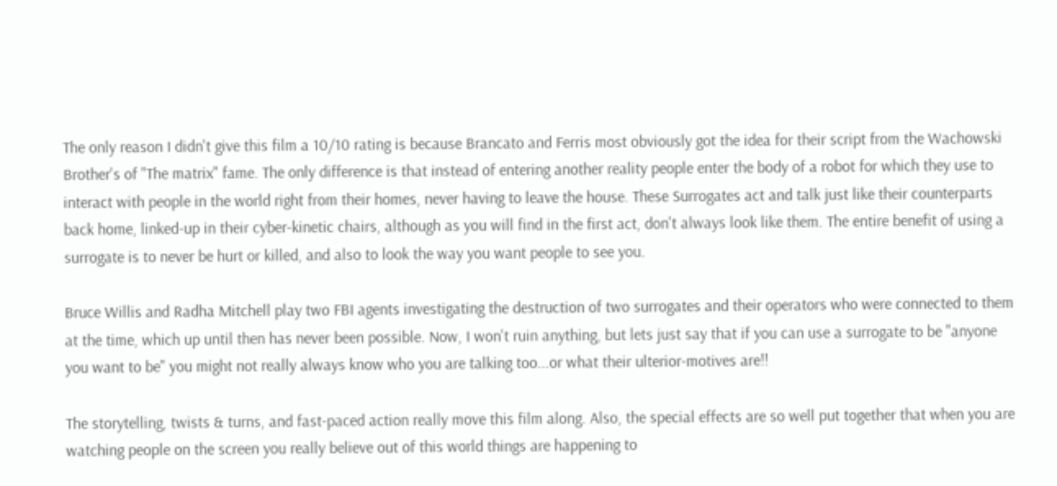The only reason I didn't give this film a 10/10 rating is because Brancato and Ferris most obviously got the idea for their script from the Wachowski Brother's of "The matrix" fame. The only difference is that instead of entering another reality people enter the body of a robot for which they use to interact with people in the world right from their homes, never having to leave the house. These Surrogates act and talk just like their counterparts back home, linked-up in their cyber-kinetic chairs, although as you will find in the first act, don't always look like them. The entire benefit of using a surrogate is to never be hurt or killed, and also to look the way you want people to see you.

Bruce Willis and Radha Mitchell play two FBI agents investigating the destruction of two surrogates and their operators who were connected to them at the time, which up until then has never been possible. Now, I won't ruin anything, but lets just say that if you can use a surrogate to be "anyone you want to be" you might not really always know who you are talking too...or what their ulterior-motives are!!

The storytelling, twists & turns, and fast-paced action really move this film along. Also, the special effects are so well put together that when you are watching people on the screen you really believe out of this world things are happening to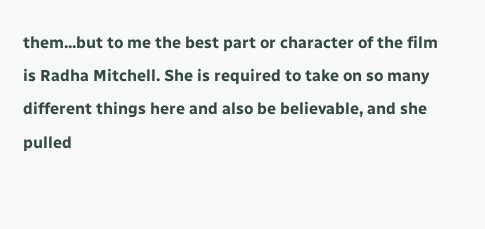them...but to me the best part or character of the film is Radha Mitchell. She is required to take on so many different things here and also be believable, and she pulled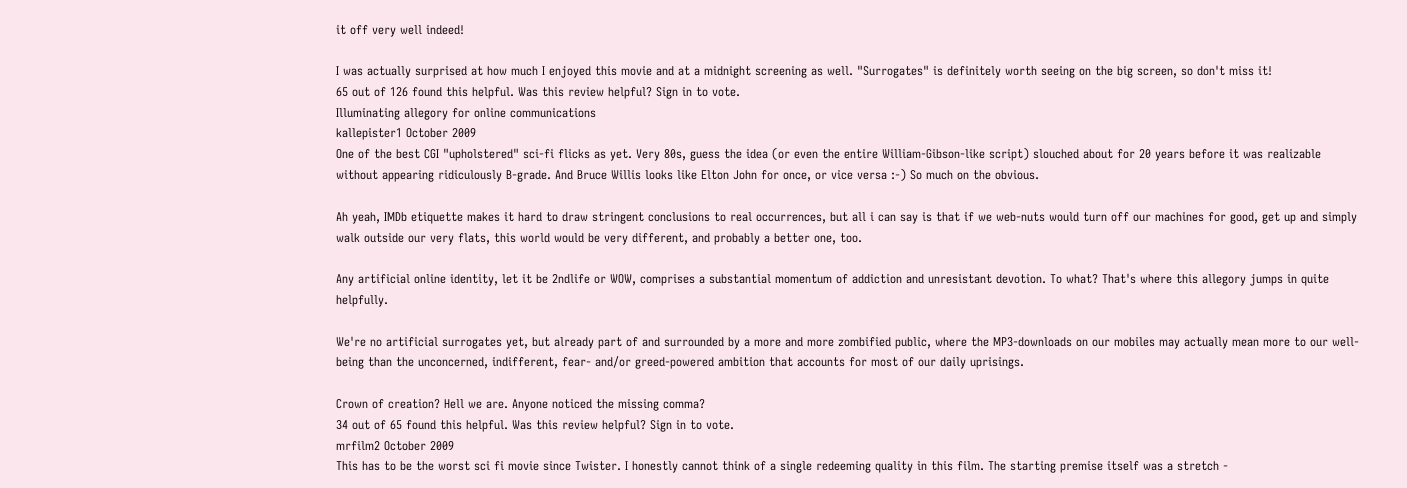it off very well indeed!

I was actually surprised at how much I enjoyed this movie and at a midnight screening as well. "Surrogates" is definitely worth seeing on the big screen, so don't miss it!
65 out of 126 found this helpful. Was this review helpful? Sign in to vote.
Illuminating allegory for online communications
kallepister1 October 2009
One of the best CGI "upholstered" sci-fi flicks as yet. Very 80s, guess the idea (or even the entire William-Gibson-like script) slouched about for 20 years before it was realizable without appearing ridiculously B-grade. And Bruce Willis looks like Elton John for once, or vice versa :-) So much on the obvious.

Ah yeah, IMDb etiquette makes it hard to draw stringent conclusions to real occurrences, but all i can say is that if we web-nuts would turn off our machines for good, get up and simply walk outside our very flats, this world would be very different, and probably a better one, too.

Any artificial online identity, let it be 2ndlife or WOW, comprises a substantial momentum of addiction and unresistant devotion. To what? That's where this allegory jumps in quite helpfully.

We're no artificial surrogates yet, but already part of and surrounded by a more and more zombified public, where the MP3-downloads on our mobiles may actually mean more to our well-being than the unconcerned, indifferent, fear- and/or greed-powered ambition that accounts for most of our daily uprisings.

Crown of creation? Hell we are. Anyone noticed the missing comma?
34 out of 65 found this helpful. Was this review helpful? Sign in to vote.
mrfilm2 October 2009
This has to be the worst sci fi movie since Twister. I honestly cannot think of a single redeeming quality in this film. The starting premise itself was a stretch -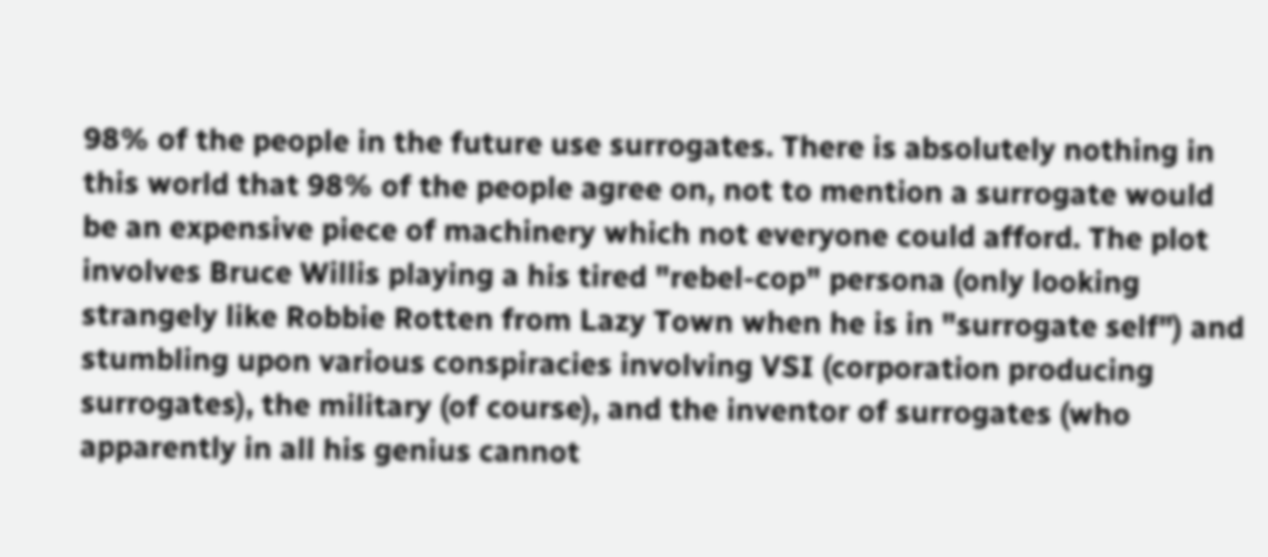98% of the people in the future use surrogates. There is absolutely nothing in this world that 98% of the people agree on, not to mention a surrogate would be an expensive piece of machinery which not everyone could afford. The plot involves Bruce Willis playing a his tired "rebel-cop" persona (only looking strangely like Robbie Rotten from Lazy Town when he is in "surrogate self") and stumbling upon various conspiracies involving VSI (corporation producing surrogates), the military (of course), and the inventor of surrogates (who apparently in all his genius cannot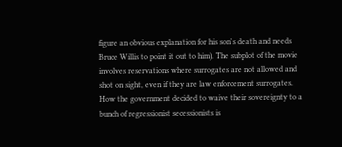figure an obvious explanation for his son's death and needs Bruce Willis to point it out to him). The subplot of the movie involves reservations where surrogates are not allowed and shot on sight, even if they are law enforcement surrogates. How the government decided to waive their sovereignty to a bunch of regressionist secessionists is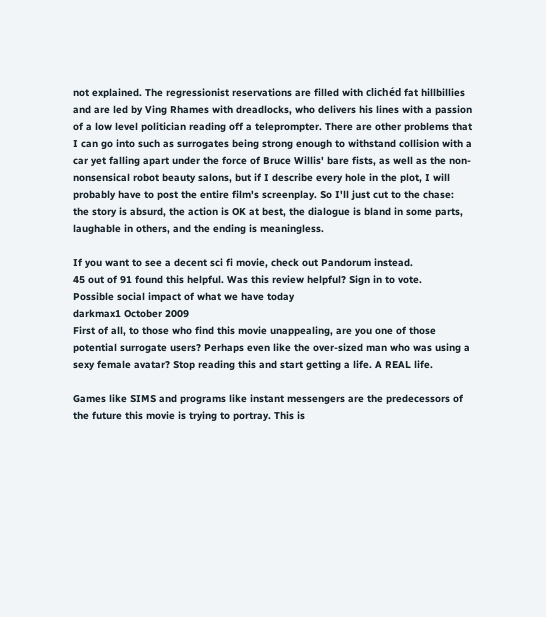not explained. The regressionist reservations are filled with clichéd fat hillbillies and are led by Ving Rhames with dreadlocks, who delivers his lines with a passion of a low level politician reading off a teleprompter. There are other problems that I can go into such as surrogates being strong enough to withstand collision with a car yet falling apart under the force of Bruce Willis' bare fists, as well as the non-nonsensical robot beauty salons, but if I describe every hole in the plot, I will probably have to post the entire film's screenplay. So I'll just cut to the chase: the story is absurd, the action is OK at best, the dialogue is bland in some parts, laughable in others, and the ending is meaningless.

If you want to see a decent sci fi movie, check out Pandorum instead.
45 out of 91 found this helpful. Was this review helpful? Sign in to vote.
Possible social impact of what we have today
darkmax1 October 2009
First of all, to those who find this movie unappealing, are you one of those potential surrogate users? Perhaps even like the over-sized man who was using a sexy female avatar? Stop reading this and start getting a life. A REAL life.

Games like SIMS and programs like instant messengers are the predecessors of the future this movie is trying to portray. This is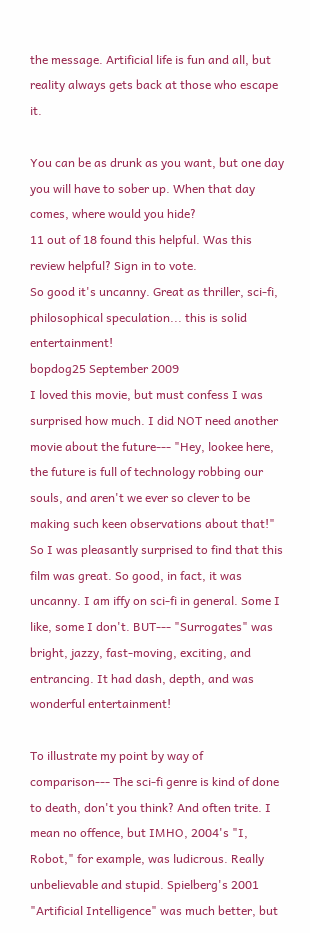the message. Artificial life is fun and all, but reality always gets back at those who escape it.

You can be as drunk as you want, but one day you will have to sober up. When that day comes, where would you hide?
11 out of 18 found this helpful. Was this review helpful? Sign in to vote.
So good it's uncanny. Great as thriller, sci-fi, philosophical speculation... this is solid entertainment!
bopdog25 September 2009
I loved this movie, but must confess I was surprised how much. I did NOT need another movie about the future--- "Hey, lookee here, the future is full of technology robbing our souls, and aren't we ever so clever to be making such keen observations about that!" So I was pleasantly surprised to find that this film was great. So good, in fact, it was uncanny. I am iffy on sci-fi in general. Some I like, some I don't. BUT--- "Surrogates" was bright, jazzy, fast-moving, exciting, and entrancing. It had dash, depth, and was wonderful entertainment!

To illustrate my point by way of comparison--- The sci-fi genre is kind of done to death, don't you think? And often trite. I mean no offence, but IMHO, 2004's "I, Robot," for example, was ludicrous. Really unbelievable and stupid. Spielberg's 2001 "Artificial Intelligence" was much better, but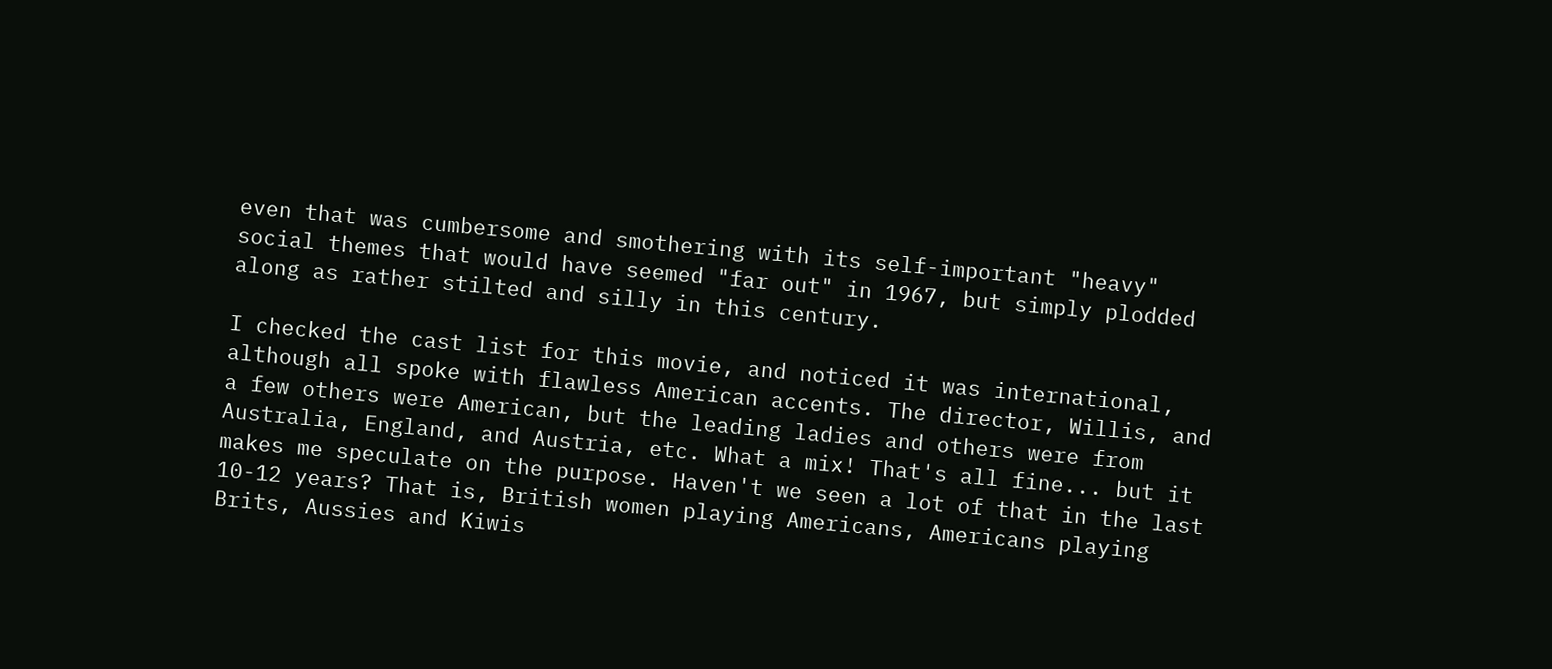even that was cumbersome and smothering with its self-important "heavy" social themes that would have seemed "far out" in 1967, but simply plodded along as rather stilted and silly in this century.

I checked the cast list for this movie, and noticed it was international, although all spoke with flawless American accents. The director, Willis, and a few others were American, but the leading ladies and others were from Australia, England, and Austria, etc. What a mix! That's all fine... but it makes me speculate on the purpose. Haven't we seen a lot of that in the last 10-12 years? That is, British women playing Americans, Americans playing Brits, Aussies and Kiwis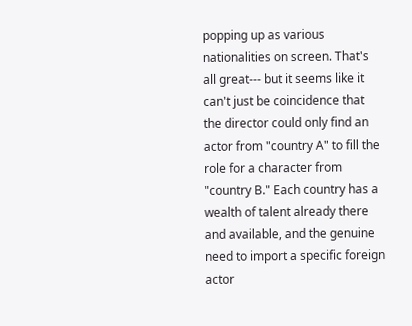popping up as various nationalities on screen. That's all great--- but it seems like it can't just be coincidence that the director could only find an actor from "country A" to fill the role for a character from "country B." Each country has a wealth of talent already there and available, and the genuine need to import a specific foreign actor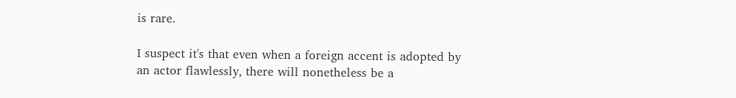is rare.

I suspect it's that even when a foreign accent is adopted by an actor flawlessly, there will nonetheless be a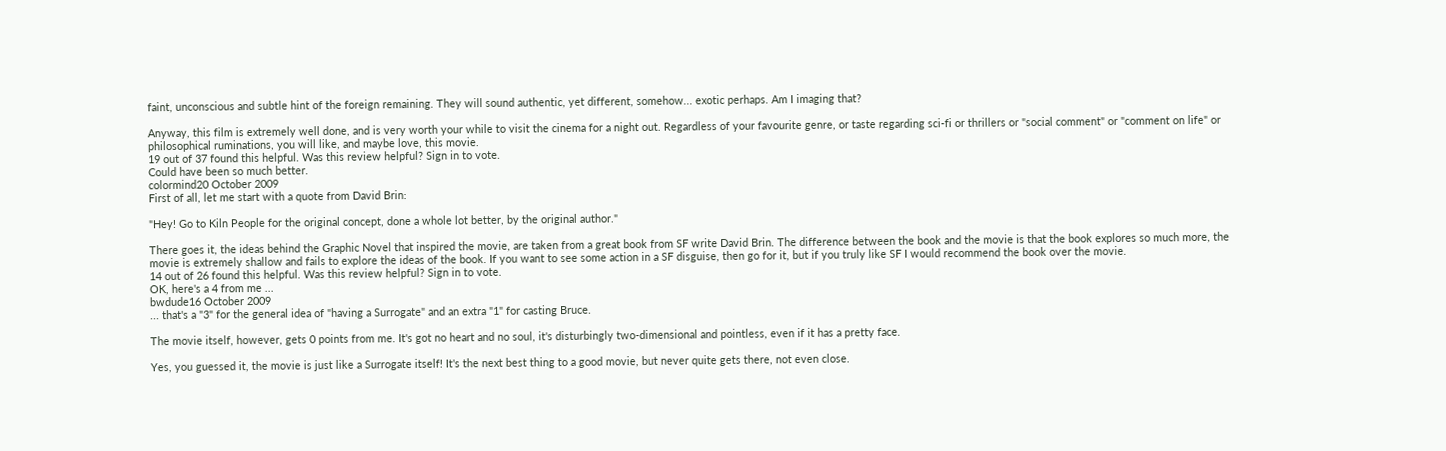faint, unconscious and subtle hint of the foreign remaining. They will sound authentic, yet different, somehow... exotic perhaps. Am I imaging that?

Anyway, this film is extremely well done, and is very worth your while to visit the cinema for a night out. Regardless of your favourite genre, or taste regarding sci-fi or thrillers or "social comment" or "comment on life" or philosophical ruminations, you will like, and maybe love, this movie.
19 out of 37 found this helpful. Was this review helpful? Sign in to vote.
Could have been so much better.
colormind20 October 2009
First of all, let me start with a quote from David Brin:

"Hey! Go to Kiln People for the original concept, done a whole lot better, by the original author."

There goes it, the ideas behind the Graphic Novel that inspired the movie, are taken from a great book from SF write David Brin. The difference between the book and the movie is that the book explores so much more, the movie is extremely shallow and fails to explore the ideas of the book. If you want to see some action in a SF disguise, then go for it, but if you truly like SF I would recommend the book over the movie.
14 out of 26 found this helpful. Was this review helpful? Sign in to vote.
OK, here's a 4 from me ...
bwdude16 October 2009
... that's a "3" for the general idea of "having a Surrogate" and an extra "1" for casting Bruce.

The movie itself, however, gets 0 points from me. It's got no heart and no soul, it's disturbingly two-dimensional and pointless, even if it has a pretty face.

Yes, you guessed it, the movie is just like a Surrogate itself! It's the next best thing to a good movie, but never quite gets there, not even close.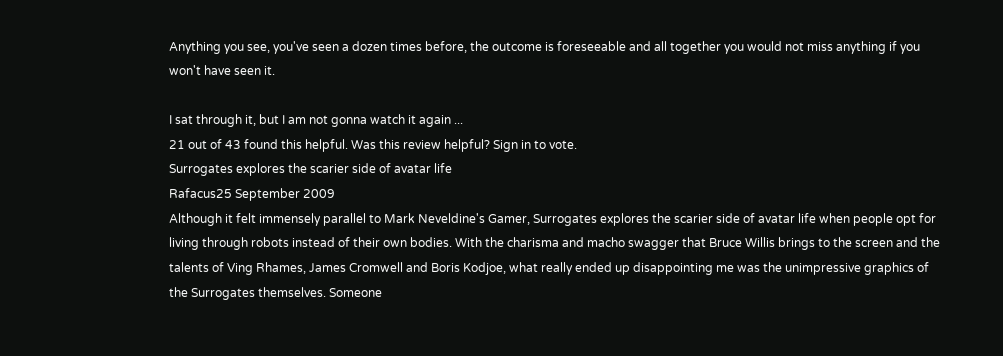Anything you see, you've seen a dozen times before, the outcome is foreseeable and all together you would not miss anything if you won't have seen it.

I sat through it, but I am not gonna watch it again ...
21 out of 43 found this helpful. Was this review helpful? Sign in to vote.
Surrogates explores the scarier side of avatar life
Rafacus25 September 2009
Although it felt immensely parallel to Mark Neveldine's Gamer, Surrogates explores the scarier side of avatar life when people opt for living through robots instead of their own bodies. With the charisma and macho swagger that Bruce Willis brings to the screen and the talents of Ving Rhames, James Cromwell and Boris Kodjoe, what really ended up disappointing me was the unimpressive graphics of the Surrogates themselves. Someone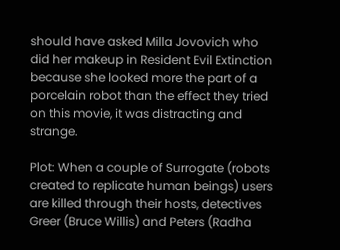should have asked Milla Jovovich who did her makeup in Resident Evil Extinction because she looked more the part of a porcelain robot than the effect they tried on this movie, it was distracting and strange.

Plot: When a couple of Surrogate (robots created to replicate human beings) users are killed through their hosts, detectives Greer (Bruce Willis) and Peters (Radha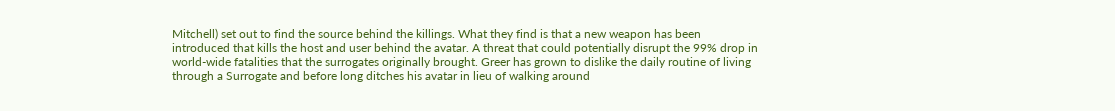Mitchell) set out to find the source behind the killings. What they find is that a new weapon has been introduced that kills the host and user behind the avatar. A threat that could potentially disrupt the 99% drop in world-wide fatalities that the surrogates originally brought. Greer has grown to dislike the daily routine of living through a Surrogate and before long ditches his avatar in lieu of walking around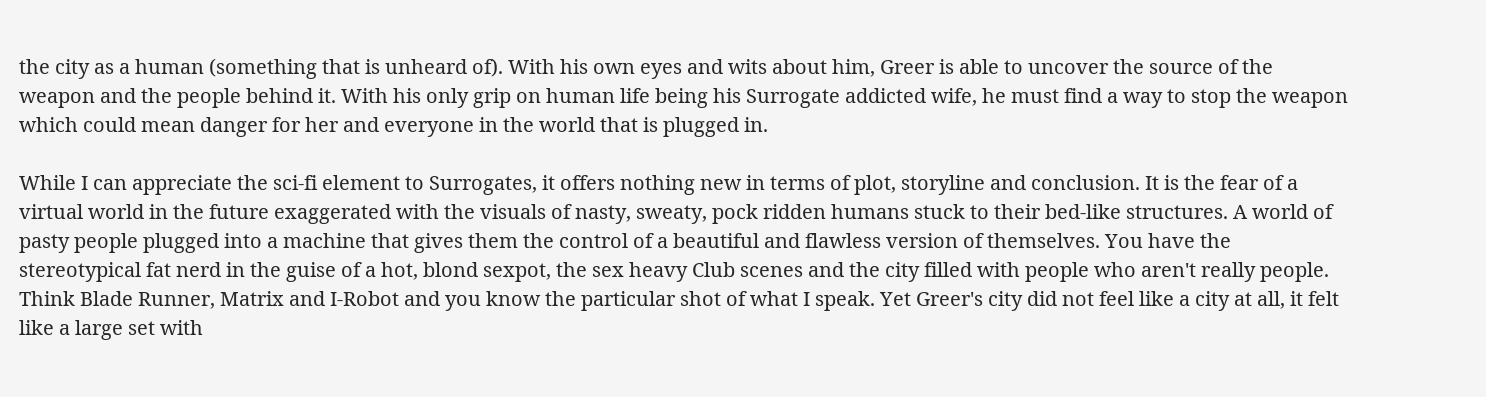the city as a human (something that is unheard of). With his own eyes and wits about him, Greer is able to uncover the source of the weapon and the people behind it. With his only grip on human life being his Surrogate addicted wife, he must find a way to stop the weapon which could mean danger for her and everyone in the world that is plugged in.

While I can appreciate the sci-fi element to Surrogates, it offers nothing new in terms of plot, storyline and conclusion. It is the fear of a virtual world in the future exaggerated with the visuals of nasty, sweaty, pock ridden humans stuck to their bed-like structures. A world of pasty people plugged into a machine that gives them the control of a beautiful and flawless version of themselves. You have the stereotypical fat nerd in the guise of a hot, blond sexpot, the sex heavy Club scenes and the city filled with people who aren't really people. Think Blade Runner, Matrix and I-Robot and you know the particular shot of what I speak. Yet Greer's city did not feel like a city at all, it felt like a large set with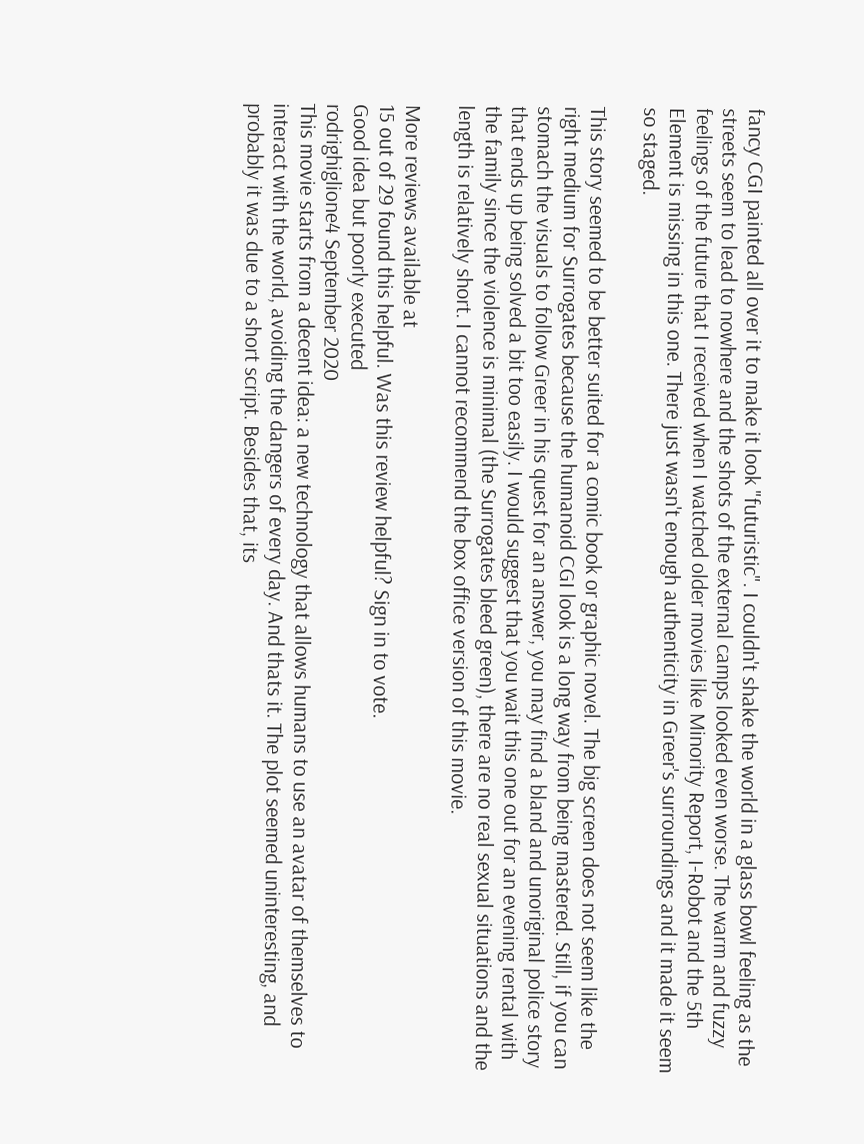fancy CGI painted all over it to make it look "futuristic". I couldn't shake the world in a glass bowl feeling as the streets seem to lead to nowhere and the shots of the external camps looked even worse. The warm and fuzzy feelings of the future that I received when I watched older movies like Minority Report, I-Robot and the 5th Element is missing in this one. There just wasn't enough authenticity in Greer's surroundings and it made it seem so staged.

This story seemed to be better suited for a comic book or graphic novel. The big screen does not seem like the right medium for Surrogates because the humanoid CGI look is a long way from being mastered. Still, if you can stomach the visuals to follow Greer in his quest for an answer, you may find a bland and unoriginal police story that ends up being solved a bit too easily. I would suggest that you wait this one out for an evening rental with the family since the violence is minimal (the Surrogates bleed green), there are no real sexual situations and the length is relatively short. I cannot recommend the box office version of this movie.

More reviews available at
15 out of 29 found this helpful. Was this review helpful? Sign in to vote.
Good idea but poorly executed
rodrighiglione4 September 2020
This movie starts from a decent idea: a new technology that allows humans to use an avatar of themselves to interact with the world, avoiding the dangers of every day. And thats it. The plot seemed uninteresting, and probably it was due to a short script. Besides that, its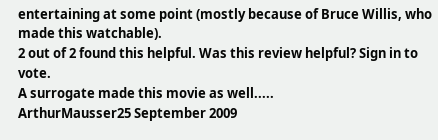entertaining at some point (mostly because of Bruce Willis, who made this watchable).
2 out of 2 found this helpful. Was this review helpful? Sign in to vote.
A surrogate made this movie as well.....
ArthurMausser25 September 2009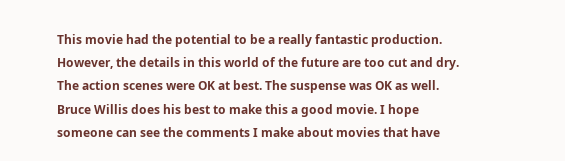This movie had the potential to be a really fantastic production. However, the details in this world of the future are too cut and dry. The action scenes were OK at best. The suspense was OK as well. Bruce Willis does his best to make this a good movie. I hope someone can see the comments I make about movies that have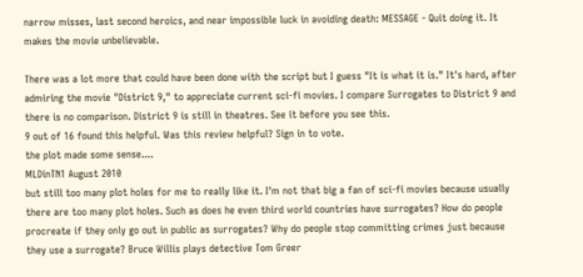narrow misses, last second heroics, and near impossible luck in avoiding death: MESSAGE - Quit doing it. It makes the movie unbelievable.

There was a lot more that could have been done with the script but I guess "It is what it is." It's hard, after admiring the movie "District 9," to appreciate current sci-fi movies. I compare Surrogates to District 9 and there is no comparison. District 9 is still in theatres. See it before you see this.
9 out of 16 found this helpful. Was this review helpful? Sign in to vote.
the plot made some sense....
MLDinTN1 August 2010
but still too many plot holes for me to really like it. I'm not that big a fan of sci-fi movies because usually there are too many plot holes. Such as does he even third world countries have surrogates? How do people procreate if they only go out in public as surrogates? Why do people stop committing crimes just because they use a surrogate? Bruce Willis plays detective Tom Greer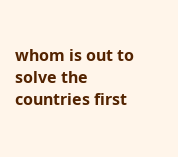whom is out to solve the countries first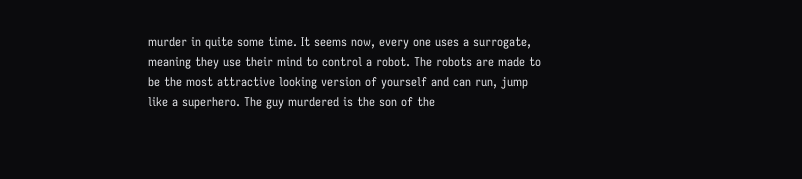murder in quite some time. It seems now, every one uses a surrogate, meaning they use their mind to control a robot. The robots are made to be the most attractive looking version of yourself and can run, jump like a superhero. The guy murdered is the son of the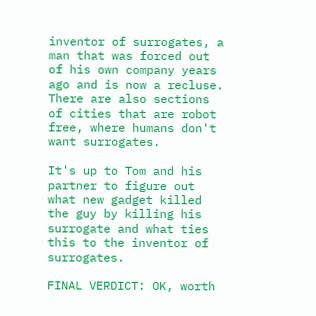inventor of surrogates, a man that was forced out of his own company years ago and is now a recluse. There are also sections of cities that are robot free, where humans don't want surrogates.

It's up to Tom and his partner to figure out what new gadget killed the guy by killing his surrogate and what ties this to the inventor of surrogates.

FINAL VERDICT: OK, worth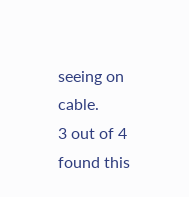seeing on cable.
3 out of 4 found this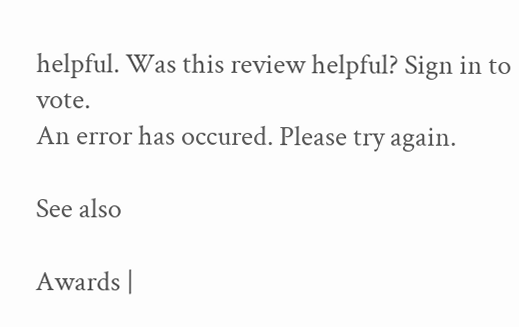helpful. Was this review helpful? Sign in to vote.
An error has occured. Please try again.

See also

Awards |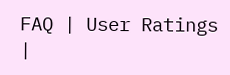FAQ | User Ratings |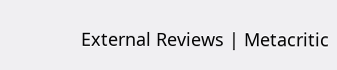External Reviews | Metacritic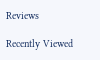Reviews

Recently Viewed